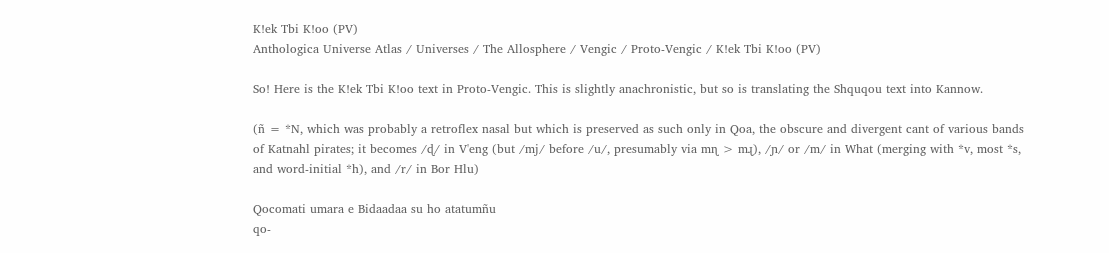K!ek Tbi K!oo (PV)
Anthologica Universe Atlas / Universes / The Allosphere / Vengic / Proto-Vengic / K!ek Tbi K!oo (PV)

So! Here is the K!ek Tbi K!oo text in Proto-Vengic. This is slightly anachronistic, but so is translating the Shquqou text into Kannow.

(ñ = *N, which was probably a retroflex nasal but which is preserved as such only in Qoa, the obscure and divergent cant of various bands of Katnahl pirates; it becomes /ɖ/ in V'eng (but /mj/ before /u/, presumably via mɳ > mɻ), /ɲ/ or /m/ in What (merging with *v, most *s, and word-initial *h), and /r/ in Bor Hlu)

Qocomati umara e Bidaadaa su ho atatumñu
qo-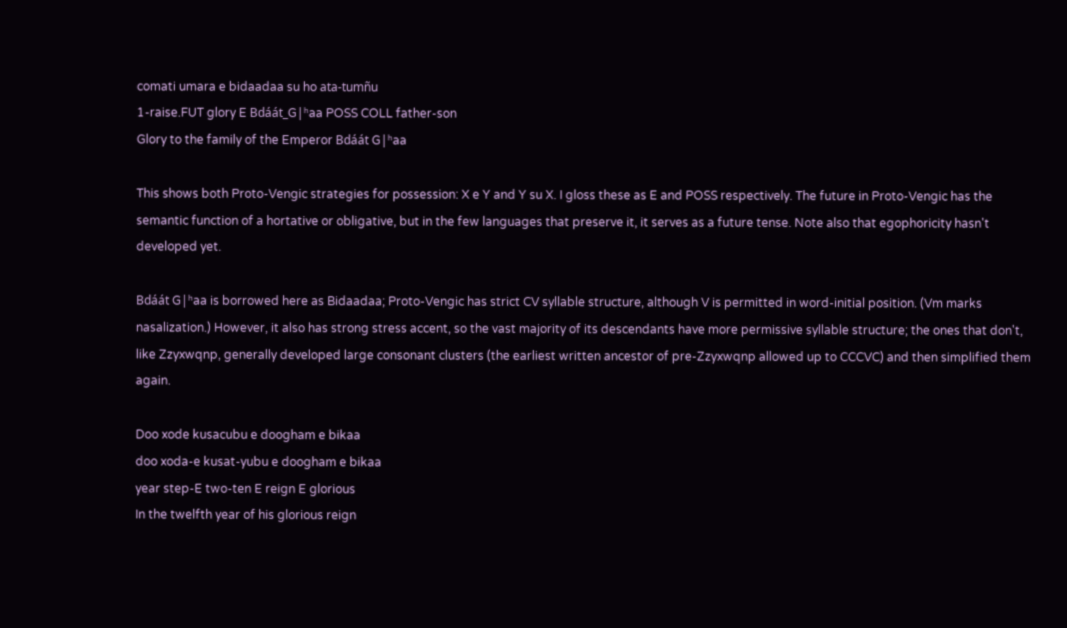comati umara e bidaadaa su ho ata-tumñu
1-raise.FUT glory E Bdáát_G|ʰaa POSS COLL father-son
Glory to the family of the Emperor Bdáát G|ʰaa

This shows both Proto-Vengic strategies for possession: X e Y and Y su X. I gloss these as E and POSS respectively. The future in Proto-Vengic has the semantic function of a hortative or obligative, but in the few languages that preserve it, it serves as a future tense. Note also that egophoricity hasn't developed yet.

Bdáát G|ʰaa is borrowed here as Bidaadaa; Proto-Vengic has strict CV syllable structure, although V is permitted in word-initial position. (Vm marks nasalization.) However, it also has strong stress accent, so the vast majority of its descendants have more permissive syllable structure; the ones that don't, like Zzyxwqnp, generally developed large consonant clusters (the earliest written ancestor of pre-Zzyxwqnp allowed up to CCCVC) and then simplified them again.

Doo xode kusacubu e doogham e bikaa
doo xoda-e kusat-yubu e doogham e bikaa
year step-E two-ten E reign E glorious
In the twelfth year of his glorious reign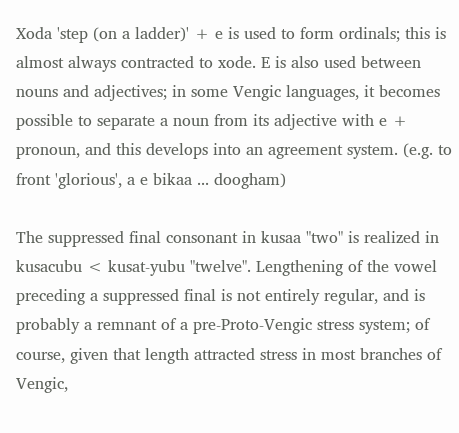Xoda 'step (on a ladder)' + e is used to form ordinals; this is almost always contracted to xode. E is also used between nouns and adjectives; in some Vengic languages, it becomes possible to separate a noun from its adjective with e + pronoun, and this develops into an agreement system. (e.g. to front 'glorious', a e bikaa ... doogham)

The suppressed final consonant in kusaa "two" is realized in kusacubu < kusat-yubu "twelve". Lengthening of the vowel preceding a suppressed final is not entirely regular, and is probably a remnant of a pre-Proto-Vengic stress system; of course, given that length attracted stress in most branches of Vengic,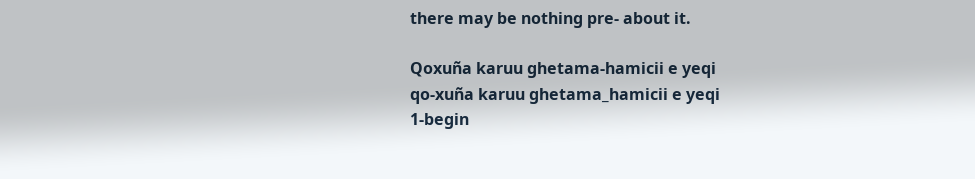there may be nothing pre- about it.

Qoxuña karuu ghetama-hamicii e yeqi
qo-xuña karuu ghetama_hamicii e yeqi
1-begin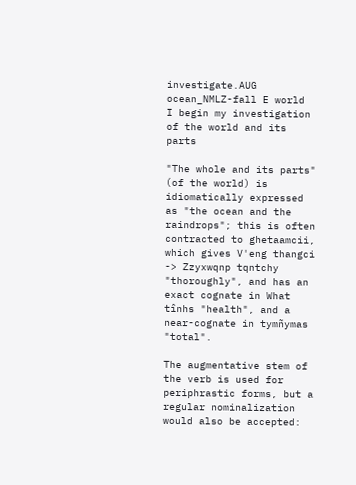investigate.AUG ocean_NMLZ-fall E world
I begin my investigation of the world and its parts

"The whole and its parts" (of the world) is idiomatically expressed as "the ocean and the raindrops"; this is often contracted to ghetaamcii, which gives V'eng thangci -> Zzyxwqnp tqntchy "thoroughly", and has an exact cognate in What tînhs "health", and a near-cognate in tymñymas "total".

The augmentative stem of the verb is used for periphrastic forms, but a regular nominalization would also be accepted: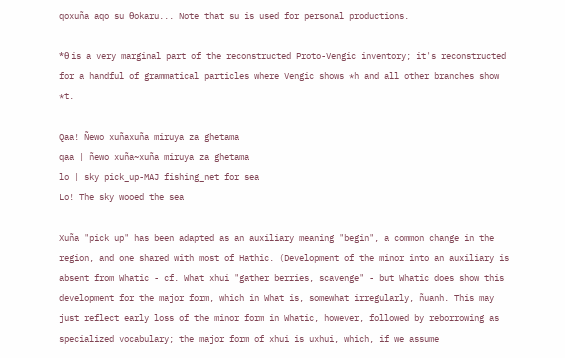qoxuña aqo su θokaru... Note that su is used for personal productions.

*θ is a very marginal part of the reconstructed Proto-Vengic inventory; it's reconstructed for a handful of grammatical particles where Vengic shows *h and all other branches show *t.

Qaa! Ñewo xuñaxuña miruya za ghetama
qaa | ñewo xuña~xuña miruya za ghetama
lo | sky pick_up-MAJ fishing_net for sea
Lo! The sky wooed the sea

Xuña "pick up" has been adapted as an auxiliary meaning "begin", a common change in the region, and one shared with most of Hathic. (Development of the minor into an auxiliary is absent from Whatic - cf. What xhui "gather berries, scavenge" - but Whatic does show this development for the major form, which in What is, somewhat irregularly, ñuanh. This may just reflect early loss of the minor form in Whatic, however, followed by reborrowing as specialized vocabulary; the major form of xhui is uxhui, which, if we assume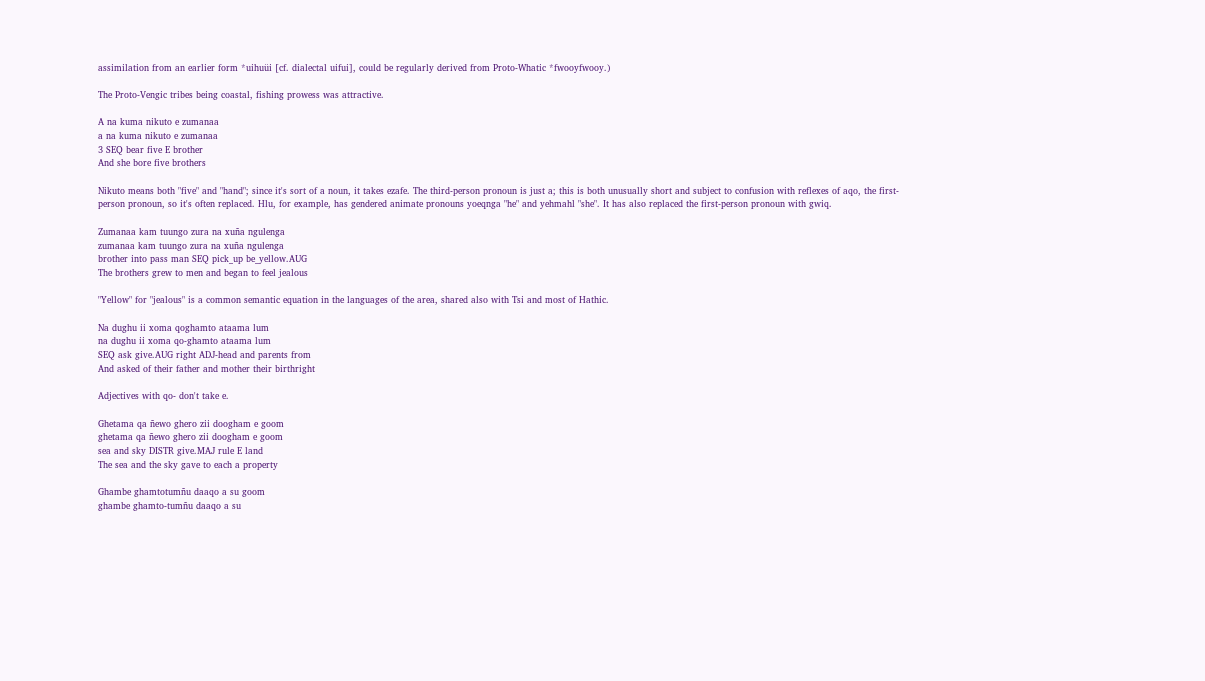assimilation from an earlier form *uihuüi [cf. dialectal uifui], could be regularly derived from Proto-Whatic *fwooyfwooy.)

The Proto-Vengic tribes being coastal, fishing prowess was attractive.

A na kuma nikuto e zumanaa
a na kuma nikuto e zumanaa
3 SEQ bear five E brother
And she bore five brothers

Nikuto means both "five" and "hand"; since it's sort of a noun, it takes ezafe. The third-person pronoun is just a; this is both unusually short and subject to confusion with reflexes of aqo, the first-person pronoun, so it's often replaced. Hlu, for example, has gendered animate pronouns yoeqnga "he" and yehmahl "she". It has also replaced the first-person pronoun with gwiq.

Zumanaa kam tuungo zura na xuña ngulenga
zumanaa kam tuungo zura na xuña ngulenga
brother into pass man SEQ pick_up be_yellow.AUG
The brothers grew to men and began to feel jealous

"Yellow" for "jealous" is a common semantic equation in the languages of the area, shared also with Tsi and most of Hathic.

Na dughu ii xoma qoghamto ataama lum
na dughu ii xoma qo-ghamto ataama lum
SEQ ask give.AUG right ADJ-head and parents from
And asked of their father and mother their birthright

Adjectives with qo- don't take e.

Ghetama qa ñewo ghero zii doogham e goom
ghetama qa ñewo ghero zii doogham e goom
sea and sky DISTR give.MAJ rule E land
The sea and the sky gave to each a property

Ghambe ghamtotumñu daaqo a su goom
ghambe ghamto-tumñu daaqo a su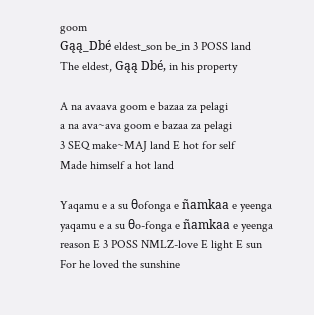goom
Gąą_Dbé eldest_son be_in 3 POSS land
The eldest, Gąą Dbé, in his property

A na avaava goom e bazaa za pelagi
a na ava~ava goom e bazaa za pelagi
3 SEQ make~MAJ land E hot for self
Made himself a hot land

Yaqamu e a su θofonga e ñamkaa e yeenga
yaqamu e a su θo-fonga e ñamkaa e yeenga
reason E 3 POSS NMLZ-love E light E sun
For he loved the sunshine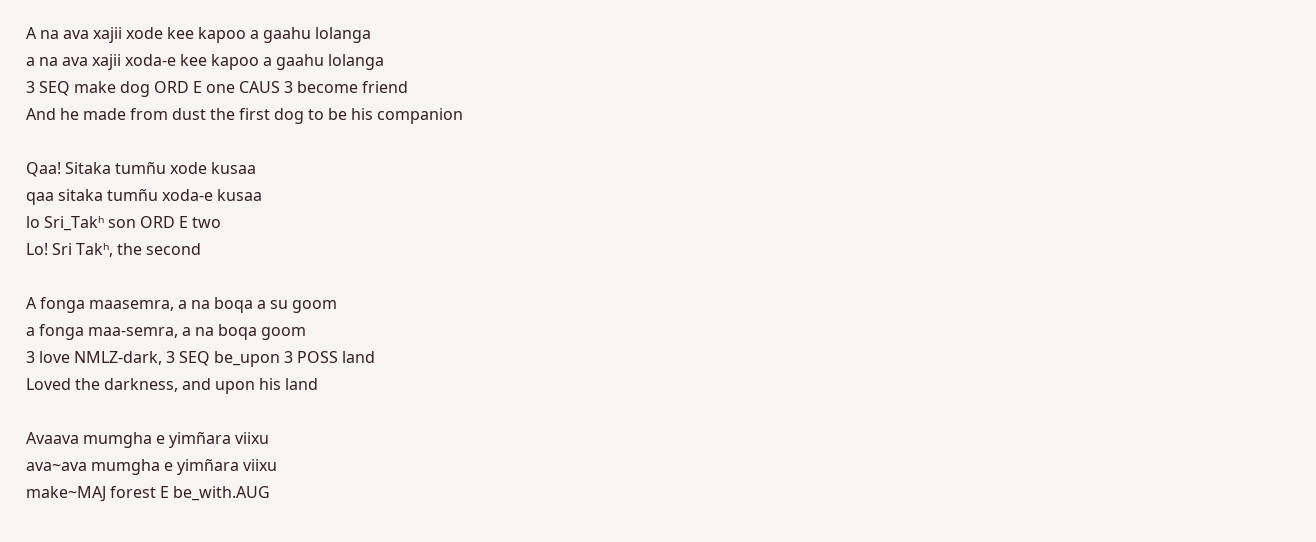A na ava xajii xode kee kapoo a gaahu lolanga
a na ava xajii xoda-e kee kapoo a gaahu lolanga
3 SEQ make dog ORD E one CAUS 3 become friend
And he made from dust the first dog to be his companion

Qaa! Sitaka tumñu xode kusaa
qaa sitaka tumñu xoda-e kusaa
lo Sri_Takʰ son ORD E two
Lo! Sri Takʰ, the second

A fonga maasemra, a na boqa a su goom
a fonga maa-semra, a na boqa goom
3 love NMLZ-dark, 3 SEQ be_upon 3 POSS land
Loved the darkness, and upon his land

Avaava mumgha e yimñara viixu
ava~ava mumgha e yimñara viixu
make~MAJ forest E be_with.AUG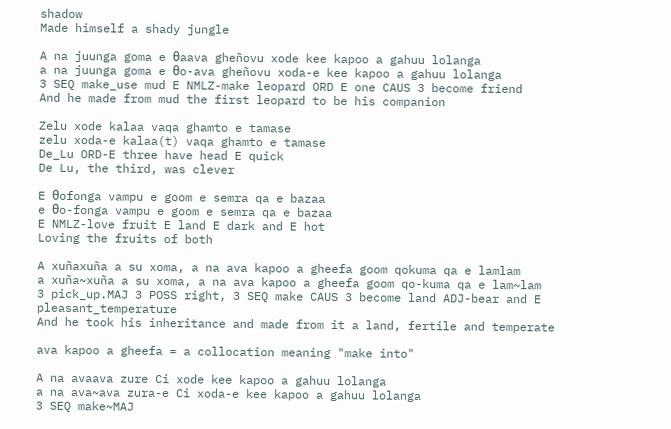shadow
Made himself a shady jungle

A na juunga goma e θaava gheñovu xode kee kapoo a gahuu lolanga
a na juunga goma e θo-ava gheñovu xoda-e kee kapoo a gahuu lolanga
3 SEQ make_use mud E NMLZ-make leopard ORD E one CAUS 3 become friend
And he made from mud the first leopard to be his companion

Zelu xode kalaa vaqa ghamto e tamase
zelu xoda-e kalaa(t) vaqa ghamto e tamase
De_Lu ORD-E three have head E quick
De Lu, the third, was clever

E θofonga vampu e goom e semra qa e bazaa
e θo-fonga vampu e goom e semra qa e bazaa
E NMLZ-love fruit E land E dark and E hot
Loving the fruits of both

A xuñaxuña a su xoma, a na ava kapoo a gheefa goom qokuma qa e lamlam
a xuña~xuña a su xoma, a na ava kapoo a gheefa goom qo-kuma qa e lam~lam
3 pick_up.MAJ 3 POSS right, 3 SEQ make CAUS 3 become land ADJ-bear and E pleasant_temperature
And he took his inheritance and made from it a land, fertile and temperate

ava kapoo a gheefa = a collocation meaning "make into"

A na avaava zure Ci xode kee kapoo a gahuu lolanga
a na ava~ava zura-e Ci xoda-e kee kapoo a gahuu lolanga
3 SEQ make~MAJ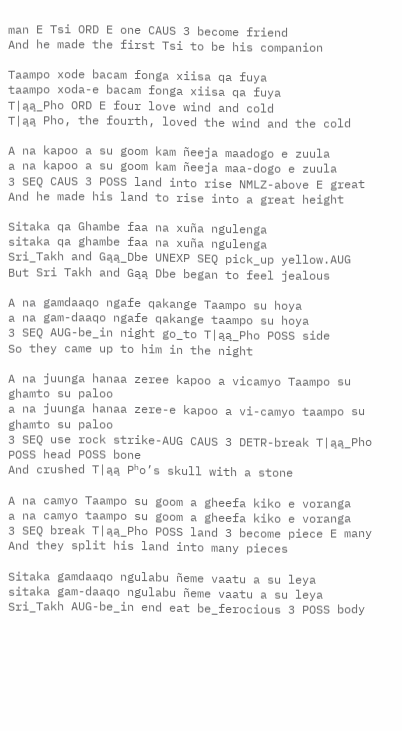man E Tsi ORD E one CAUS 3 become friend
And he made the first Tsi to be his companion

Taampo xode bacam fonga xiisa qa fuya
taampo xoda-e bacam fonga xiisa qa fuya
T|ąą_Pho ORD E four love wind and cold
T|ąą Pho, the fourth, loved the wind and the cold

A na kapoo a su goom kam ñeeja maadogo e zuula
a na kapoo a su goom kam ñeeja maa-dogo e zuula
3 SEQ CAUS 3 POSS land into rise NMLZ-above E great
And he made his land to rise into a great height

Sitaka qa Ghambe faa na xuña ngulenga
sitaka qa ghambe faa na xuña ngulenga
Sri_Takh and Gąą_Dbe UNEXP SEQ pick_up yellow.AUG
But Sri Takh and Gąą Dbe began to feel jealous

A na gamdaaqo ngafe qakange Taampo su hoya
a na gam-daaqo ngafe qakange taampo su hoya
3 SEQ AUG-be_in night go_to T|ąą_Pho POSS side
So they came up to him in the night

A na juunga hanaa zeree kapoo a vicamyo Taampo su ghamto su paloo
a na juunga hanaa zere-e kapoo a vi-camyo taampo su ghamto su paloo
3 SEQ use rock strike-AUG CAUS 3 DETR-break T|ąą_Pho POSS head POSS bone
And crushed T|ąą Pʰo’s skull with a stone

A na camyo Taampo su goom a gheefa kiko e voranga
a na camyo taampo su goom a gheefa kiko e voranga
3 SEQ break T|ąą_Pho POSS land 3 become piece E many
And they split his land into many pieces

Sitaka gamdaaqo ngulabu ñeme vaatu a su leya
sitaka gam-daaqo ngulabu ñeme vaatu a su leya
Sri_Takh AUG-be_in end eat be_ferocious 3 POSS body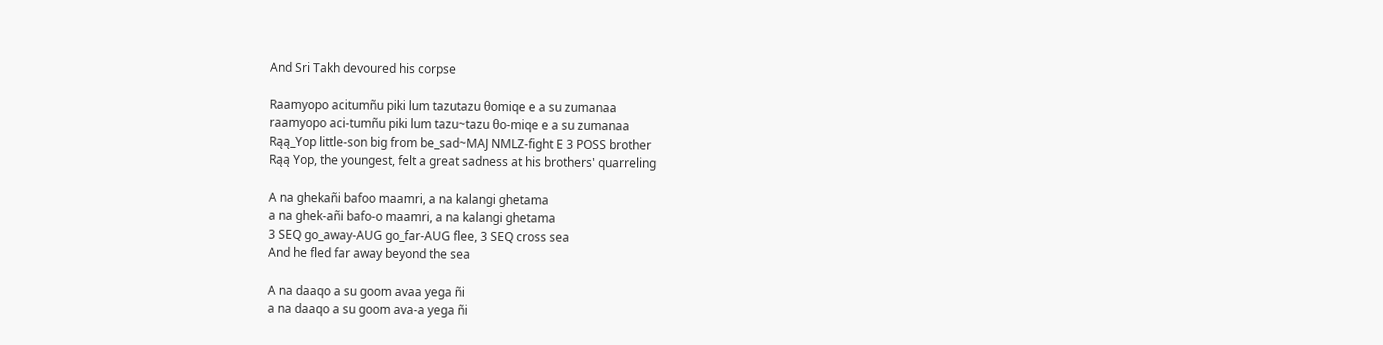And Sri Takh devoured his corpse

Raamyopo acitumñu piki lum tazutazu θomiqe e a su zumanaa
raamyopo aci-tumñu piki lum tazu~tazu θo-miqe e a su zumanaa
Rąą_Yop little-son big from be_sad~MAJ NMLZ-fight E 3 POSS brother
Rąą Yop, the youngest, felt a great sadness at his brothers' quarreling

A na ghekañi bafoo maamri, a na kalangi ghetama
a na ghek-añi bafo-o maamri, a na kalangi ghetama
3 SEQ go_away-AUG go_far-AUG flee, 3 SEQ cross sea
And he fled far away beyond the sea

A na daaqo a su goom avaa yega ñi
a na daaqo a su goom ava-a yega ñi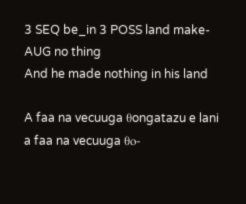3 SEQ be_in 3 POSS land make-AUG no thing
And he made nothing in his land

A faa na vecuuga θongatazu e lani
a faa na vecuuga θo-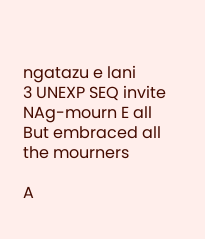ngatazu e lani
3 UNEXP SEQ invite NAg-mourn E all
But embraced all the mourners

A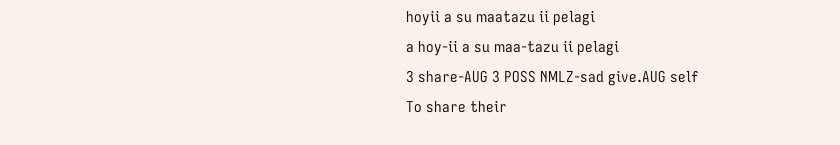hoyii a su maatazu ii pelagi
a hoy-ii a su maa-tazu ii pelagi
3 share-AUG 3 POSS NMLZ-sad give.AUG self
To share their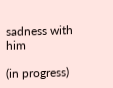sadness with him

(in progress)